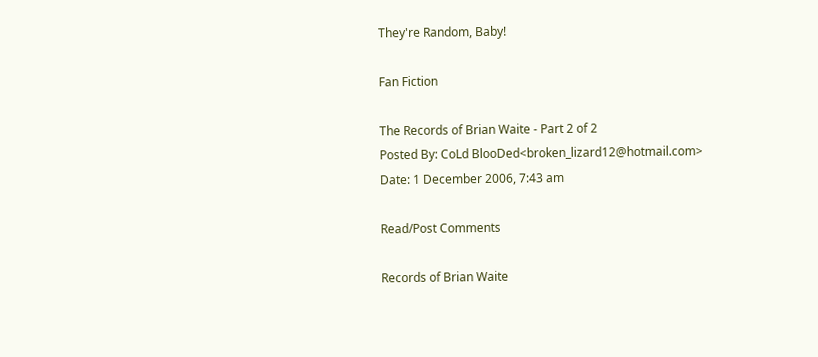They're Random, Baby!

Fan Fiction

The Records of Brian Waite - Part 2 of 2
Posted By: CoLd BlooDed<broken_lizard12@hotmail.com>
Date: 1 December 2006, 7:43 am

Read/Post Comments

Records of Brian Waite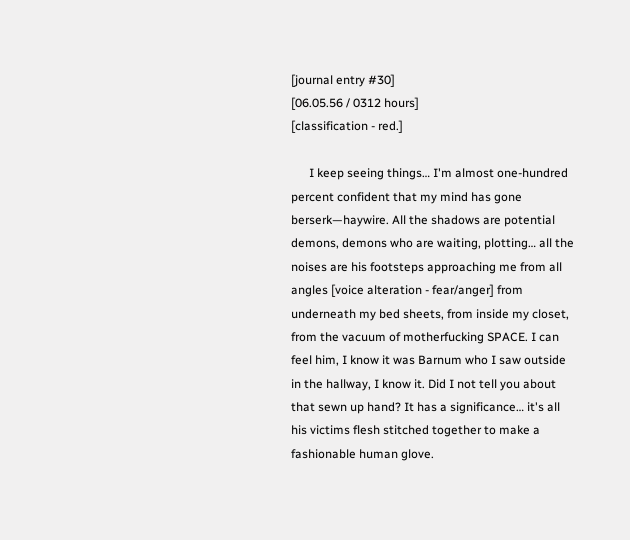[journal entry #30]
[06.05.56 / 0312 hours]
[classification - red.]

      I keep seeing things… I'm almost one-hundred percent confident that my mind has gone berserk—haywire. All the shadows are potential demons, demons who are waiting, plotting… all the noises are his footsteps approaching me from all angles [voice alteration - fear/anger] from underneath my bed sheets, from inside my closet, from the vacuum of motherfucking SPACE. I can feel him, I know it was Barnum who I saw outside in the hallway, I know it. Did I not tell you about that sewn up hand? It has a significance… it's all his victims flesh stitched together to make a fashionable human glove.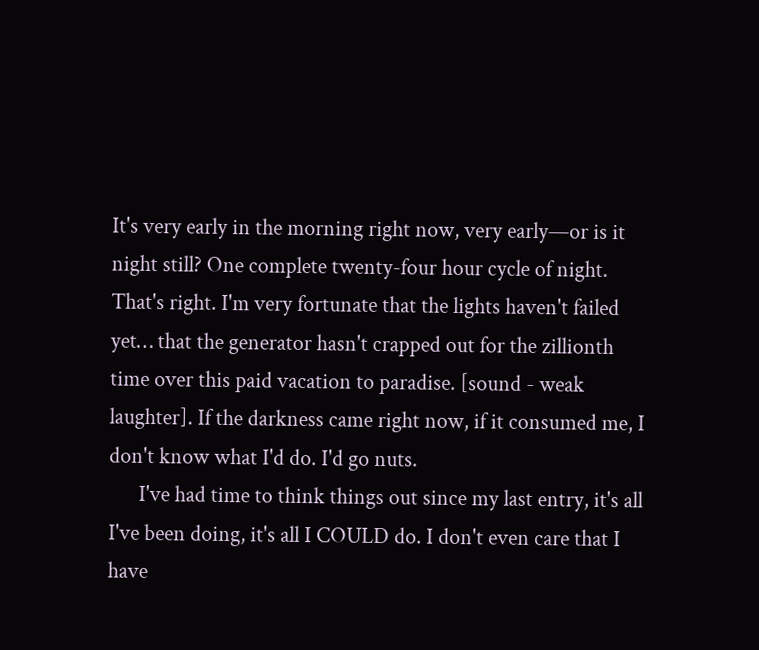It's very early in the morning right now, very early—or is it night still? One complete twenty-four hour cycle of night. That's right. I'm very fortunate that the lights haven't failed yet… that the generator hasn't crapped out for the zillionth time over this paid vacation to paradise. [sound - weak laughter]. If the darkness came right now, if it consumed me, I don't know what I'd do. I'd go nuts.
      I've had time to think things out since my last entry, it's all I've been doing, it's all I COULD do. I don't even care that I have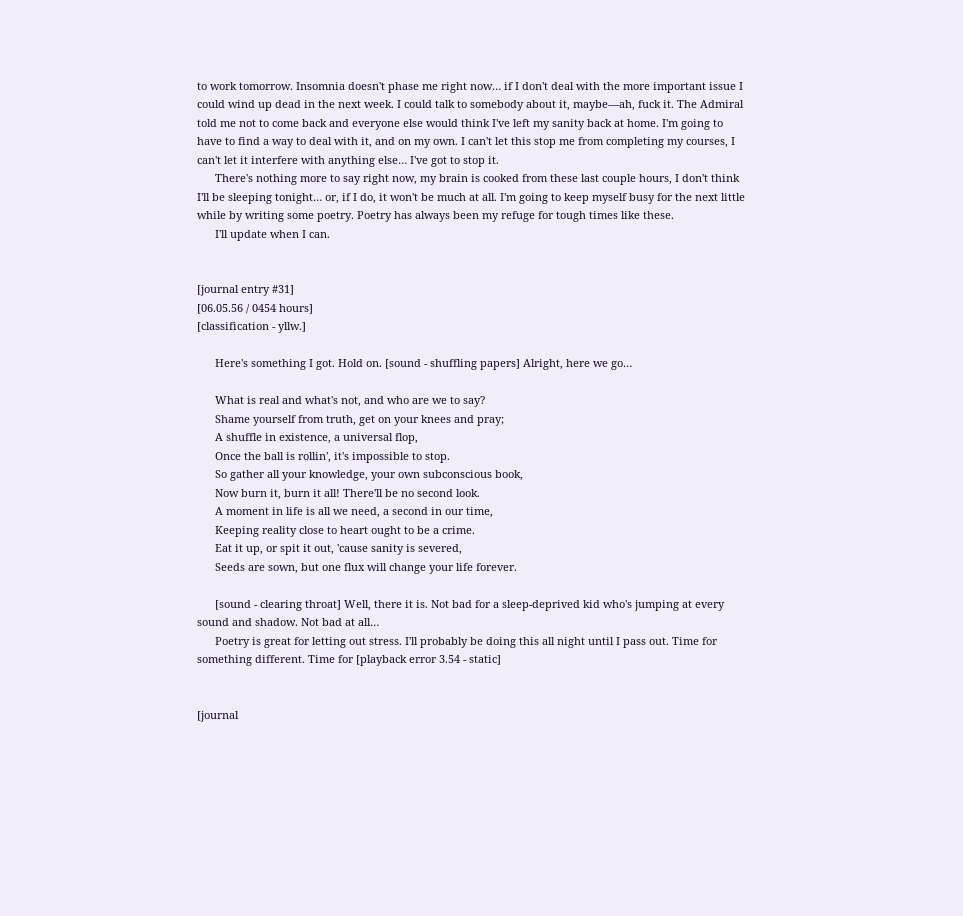to work tomorrow. Insomnia doesn't phase me right now… if I don't deal with the more important issue I could wind up dead in the next week. I could talk to somebody about it, maybe—ah, fuck it. The Admiral told me not to come back and everyone else would think I've left my sanity back at home. I'm going to have to find a way to deal with it, and on my own. I can't let this stop me from completing my courses, I can't let it interfere with anything else… I've got to stop it.
      There's nothing more to say right now, my brain is cooked from these last couple hours, I don't think I'll be sleeping tonight… or, if I do, it won't be much at all. I'm going to keep myself busy for the next little while by writing some poetry. Poetry has always been my refuge for tough times like these.
      I'll update when I can.


[journal entry #31]
[06.05.56 / 0454 hours]
[classification - yllw.]

      Here's something I got. Hold on. [sound - shuffling papers] Alright, here we go…

      What is real and what's not, and who are we to say?
      Shame yourself from truth, get on your knees and pray;
      A shuffle in existence, a universal flop,
      Once the ball is rollin', it's impossible to stop.
      So gather all your knowledge, your own subconscious book,
      Now burn it, burn it all! There'll be no second look.
      A moment in life is all we need, a second in our time,
      Keeping reality close to heart ought to be a crime.
      Eat it up, or spit it out, 'cause sanity is severed,
      Seeds are sown, but one flux will change your life forever.

      [sound - clearing throat] Well, there it is. Not bad for a sleep-deprived kid who's jumping at every sound and shadow. Not bad at all…
      Poetry is great for letting out stress. I'll probably be doing this all night until I pass out. Time for something different. Time for [playback error 3.54 - static]


[journal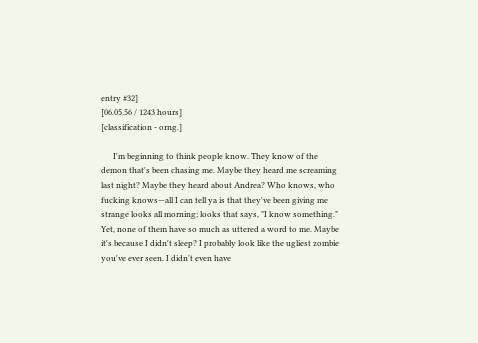entry #32]
[06.05.56 / 1243 hours]
[classification - orng.]

      I'm beginning to think people know. They know of the demon that's been chasing me. Maybe they heard me screaming last night? Maybe they heard about Andrea? Who knows, who fucking knows—all I can tell ya is that they've been giving me strange looks all morning; looks that says, "I know something." Yet, none of them have so much as uttered a word to me. Maybe it's because I didn't sleep? I probably look like the ugliest zombie you've ever seen. I didn't even have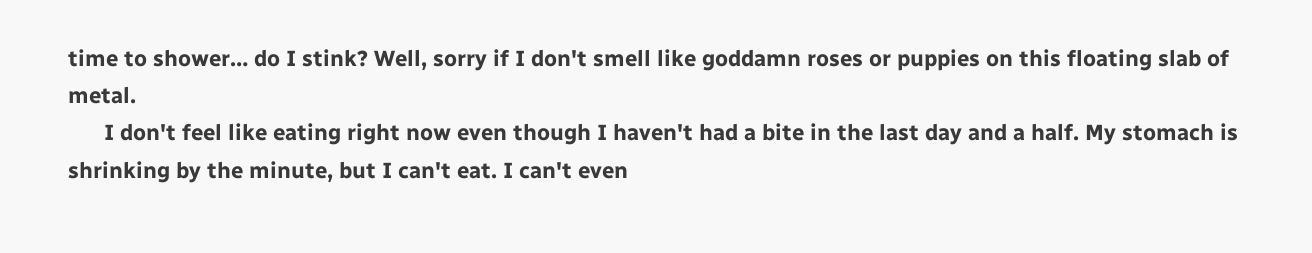time to shower… do I stink? Well, sorry if I don't smell like goddamn roses or puppies on this floating slab of metal.
      I don't feel like eating right now even though I haven't had a bite in the last day and a half. My stomach is shrinking by the minute, but I can't eat. I can't even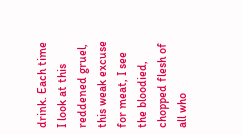drink. Each time I look at this reddened gruel, this weak excuse for meat, I see the bloodied, chopped flesh of all who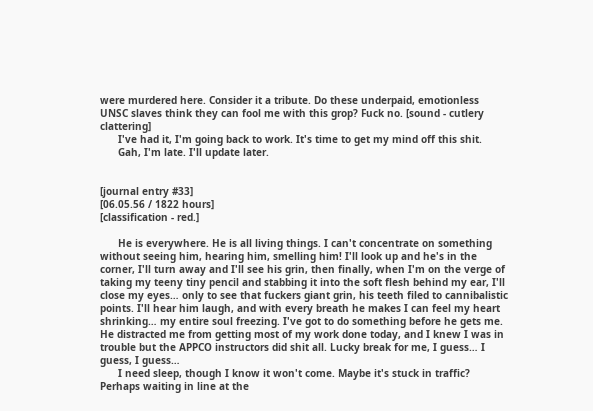were murdered here. Consider it a tribute. Do these underpaid, emotionless UNSC slaves think they can fool me with this grop? Fuck no. [sound - cutlery clattering]
      I've had it, I'm going back to work. It's time to get my mind off this shit.
      Gah, I'm late. I'll update later.


[journal entry #33]
[06.05.56 / 1822 hours]
[classification - red.]

      He is everywhere. He is all living things. I can't concentrate on something without seeing him, hearing him, smelling him! I'll look up and he's in the corner, I'll turn away and I'll see his grin, then finally, when I'm on the verge of taking my teeny tiny pencil and stabbing it into the soft flesh behind my ear, I'll close my eyes… only to see that fuckers giant grin, his teeth filed to cannibalistic points. I'll hear him laugh, and with every breath he makes I can feel my heart shrinking… my entire soul freezing. I've got to do something before he gets me. He distracted me from getting most of my work done today, and I knew I was in trouble but the APPCO instructors did shit all. Lucky break for me, I guess… I guess, I guess…
      I need sleep, though I know it won't come. Maybe it's stuck in traffic? Perhaps waiting in line at the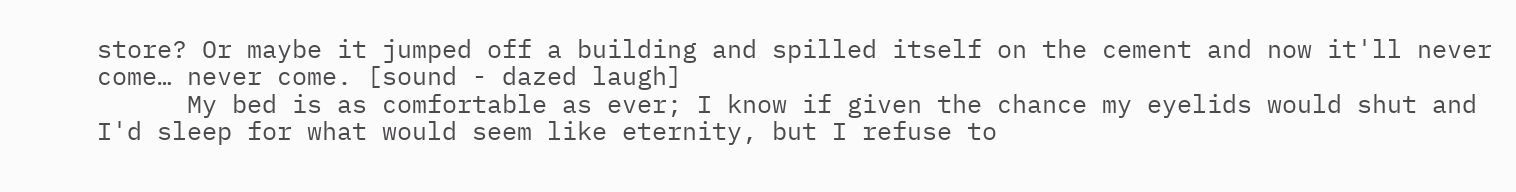store? Or maybe it jumped off a building and spilled itself on the cement and now it'll never come… never come. [sound - dazed laugh]
      My bed is as comfortable as ever; I know if given the chance my eyelids would shut and I'd sleep for what would seem like eternity, but I refuse to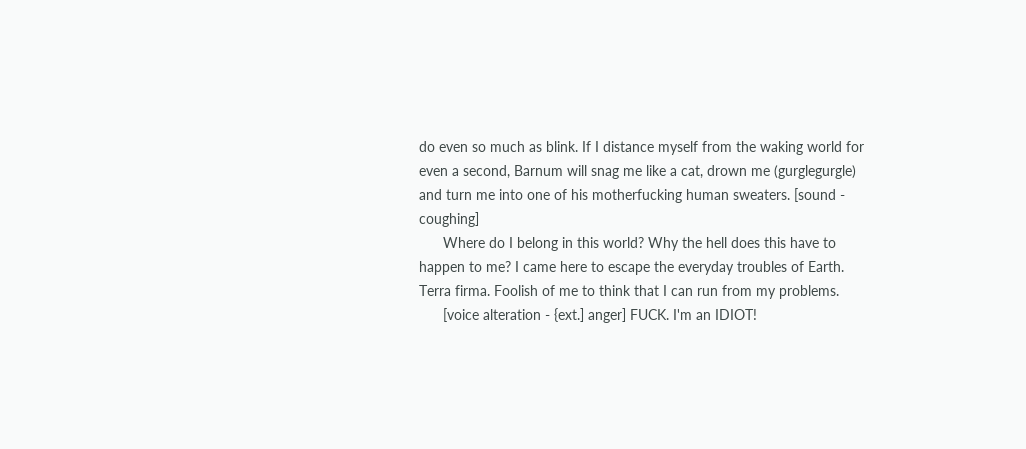do even so much as blink. If I distance myself from the waking world for even a second, Barnum will snag me like a cat, drown me (gurglegurgle) and turn me into one of his motherfucking human sweaters. [sound - coughing]
      Where do I belong in this world? Why the hell does this have to happen to me? I came here to escape the everyday troubles of Earth. Terra firma. Foolish of me to think that I can run from my problems.
      [voice alteration - {ext.] anger] FUCK. I'm an IDIOT!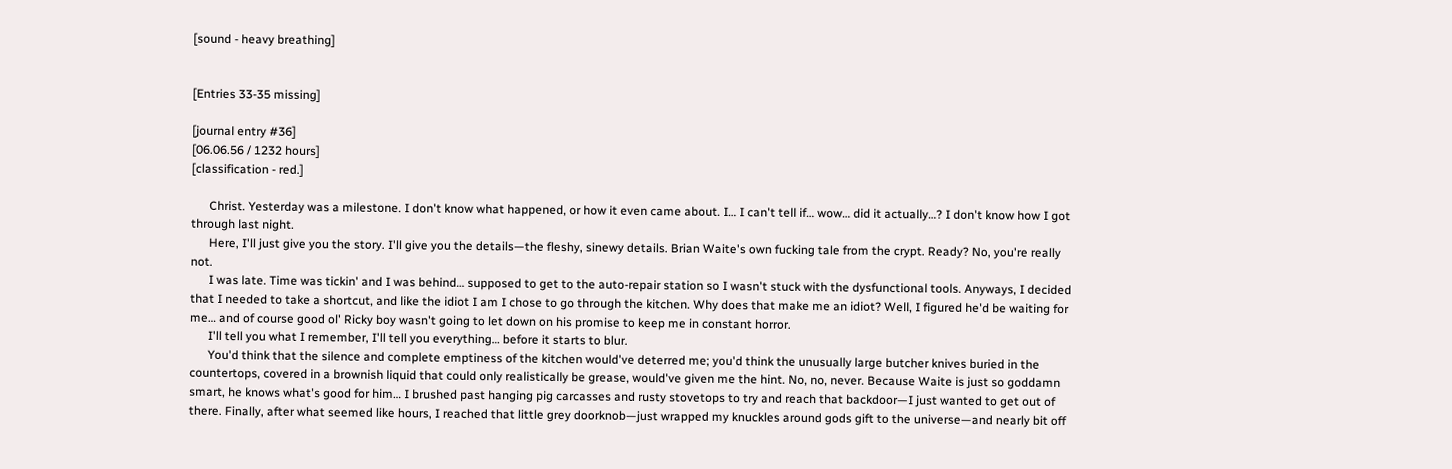[sound - heavy breathing]


[Entries 33-35 missing]

[journal entry #36]
[06.06.56 / 1232 hours]
[classification - red.]

      Christ. Yesterday was a milestone. I don't know what happened, or how it even came about. I… I can't tell if… wow… did it actually…? I don't know how I got through last night.
      Here, I'll just give you the story. I'll give you the details—the fleshy, sinewy details. Brian Waite's own fucking tale from the crypt. Ready? No, you're really not.
      I was late. Time was tickin' and I was behind… supposed to get to the auto-repair station so I wasn't stuck with the dysfunctional tools. Anyways, I decided that I needed to take a shortcut, and like the idiot I am I chose to go through the kitchen. Why does that make me an idiot? Well, I figured he'd be waiting for me… and of course good ol' Ricky boy wasn't going to let down on his promise to keep me in constant horror.
      I'll tell you what I remember, I'll tell you everything… before it starts to blur.
      You'd think that the silence and complete emptiness of the kitchen would've deterred me; you'd think the unusually large butcher knives buried in the countertops, covered in a brownish liquid that could only realistically be grease, would've given me the hint. No, no, never. Because Waite is just so goddamn smart, he knows what's good for him… I brushed past hanging pig carcasses and rusty stovetops to try and reach that backdoor—I just wanted to get out of there. Finally, after what seemed like hours, I reached that little grey doorknob—just wrapped my knuckles around gods gift to the universe—and nearly bit off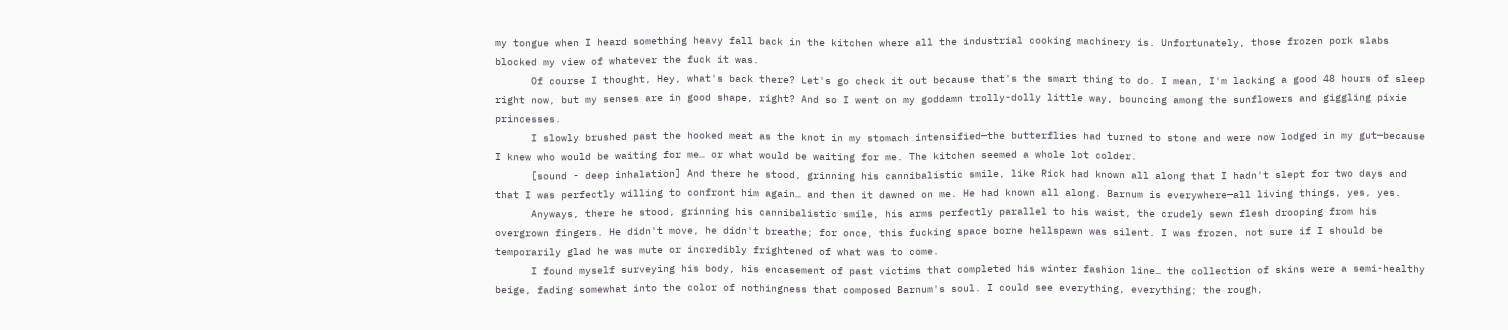my tongue when I heard something heavy fall back in the kitchen where all the industrial cooking machinery is. Unfortunately, those frozen pork slabs blocked my view of whatever the fuck it was.
      Of course I thought, Hey, what's back there? Let's go check it out because that's the smart thing to do. I mean, I'm lacking a good 48 hours of sleep right now, but my senses are in good shape, right? And so I went on my goddamn trolly-dolly little way, bouncing among the sunflowers and giggling pixie princesses.
      I slowly brushed past the hooked meat as the knot in my stomach intensified—the butterflies had turned to stone and were now lodged in my gut—because I knew who would be waiting for me… or what would be waiting for me. The kitchen seemed a whole lot colder.
      [sound - deep inhalation] And there he stood, grinning his cannibalistic smile, like Rick had known all along that I hadn't slept for two days and that I was perfectly willing to confront him again… and then it dawned on me. He had known all along. Barnum is everywhere—all living things, yes, yes.
      Anyways, there he stood, grinning his cannibalistic smile, his arms perfectly parallel to his waist, the crudely sewn flesh drooping from his overgrown fingers. He didn't move, he didn't breathe; for once, this fucking space borne hellspawn was silent. I was frozen, not sure if I should be temporarily glad he was mute or incredibly frightened of what was to come.
      I found myself surveying his body, his encasement of past victims that completed his winter fashion line… the collection of skins were a semi-healthy beige, fading somewhat into the color of nothingness that composed Barnum's soul. I could see everything, everything; the rough,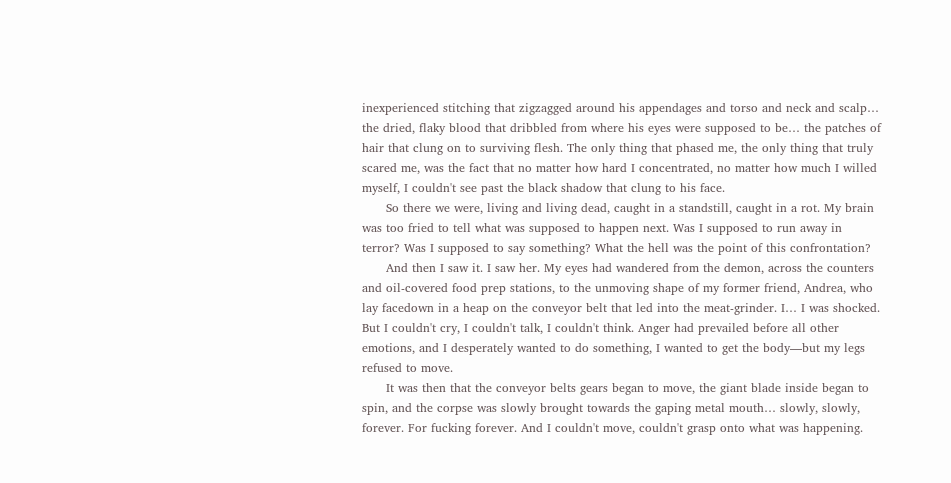inexperienced stitching that zigzagged around his appendages and torso and neck and scalp… the dried, flaky blood that dribbled from where his eyes were supposed to be… the patches of hair that clung on to surviving flesh. The only thing that phased me, the only thing that truly scared me, was the fact that no matter how hard I concentrated, no matter how much I willed myself, I couldn't see past the black shadow that clung to his face.
      So there we were, living and living dead, caught in a standstill, caught in a rot. My brain was too fried to tell what was supposed to happen next. Was I supposed to run away in terror? Was I supposed to say something? What the hell was the point of this confrontation?
      And then I saw it. I saw her. My eyes had wandered from the demon, across the counters and oil-covered food prep stations, to the unmoving shape of my former friend, Andrea, who lay facedown in a heap on the conveyor belt that led into the meat-grinder. I… I was shocked. But I couldn't cry, I couldn't talk, I couldn't think. Anger had prevailed before all other emotions, and I desperately wanted to do something, I wanted to get the body—but my legs refused to move.
      It was then that the conveyor belts gears began to move, the giant blade inside began to spin, and the corpse was slowly brought towards the gaping metal mouth… slowly, slowly, forever. For fucking forever. And I couldn't move, couldn't grasp onto what was happening.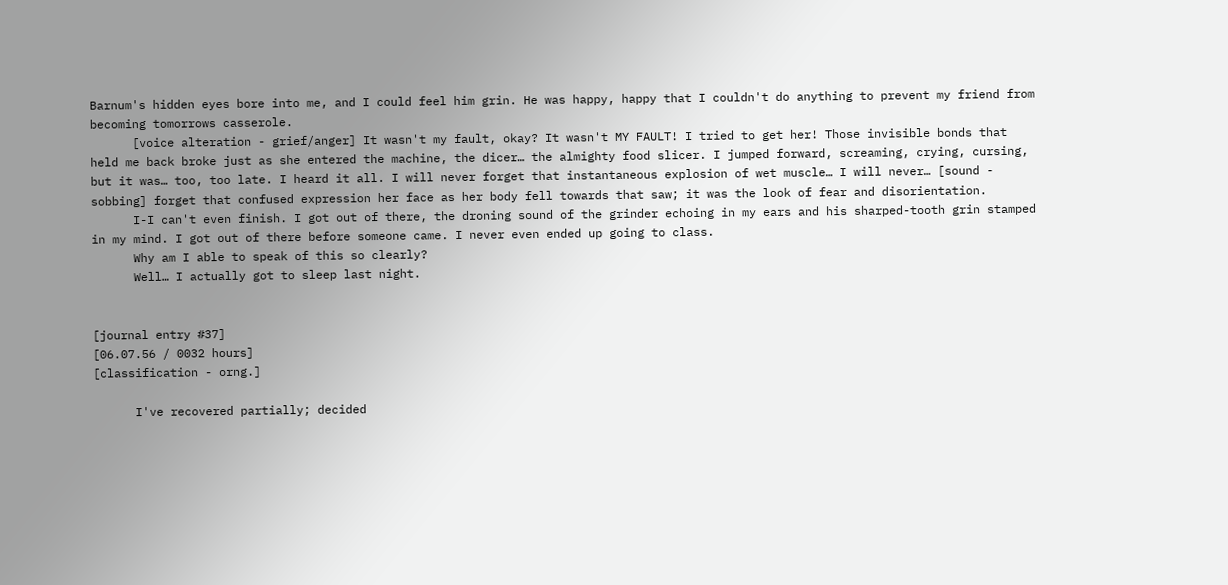Barnum's hidden eyes bore into me, and I could feel him grin. He was happy, happy that I couldn't do anything to prevent my friend from becoming tomorrows casserole.
      [voice alteration - grief/anger] It wasn't my fault, okay? It wasn't MY FAULT! I tried to get her! Those invisible bonds that held me back broke just as she entered the machine, the dicer… the almighty food slicer. I jumped forward, screaming, crying, cursing, but it was… too, too late. I heard it all. I will never forget that instantaneous explosion of wet muscle… I will never… [sound - sobbing] forget that confused expression her face as her body fell towards that saw; it was the look of fear and disorientation.
      I-I can't even finish. I got out of there, the droning sound of the grinder echoing in my ears and his sharped-tooth grin stamped in my mind. I got out of there before someone came. I never even ended up going to class.
      Why am I able to speak of this so clearly?
      Well… I actually got to sleep last night.


[journal entry #37]
[06.07.56 / 0032 hours]
[classification - orng.]

      I've recovered partially; decided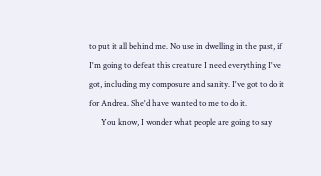to put it all behind me. No use in dwelling in the past, if I'm going to defeat this creature I need everything I've got, including my composure and sanity. I've got to do it for Andrea. She'd have wanted to me to do it.
      You know, I wonder what people are going to say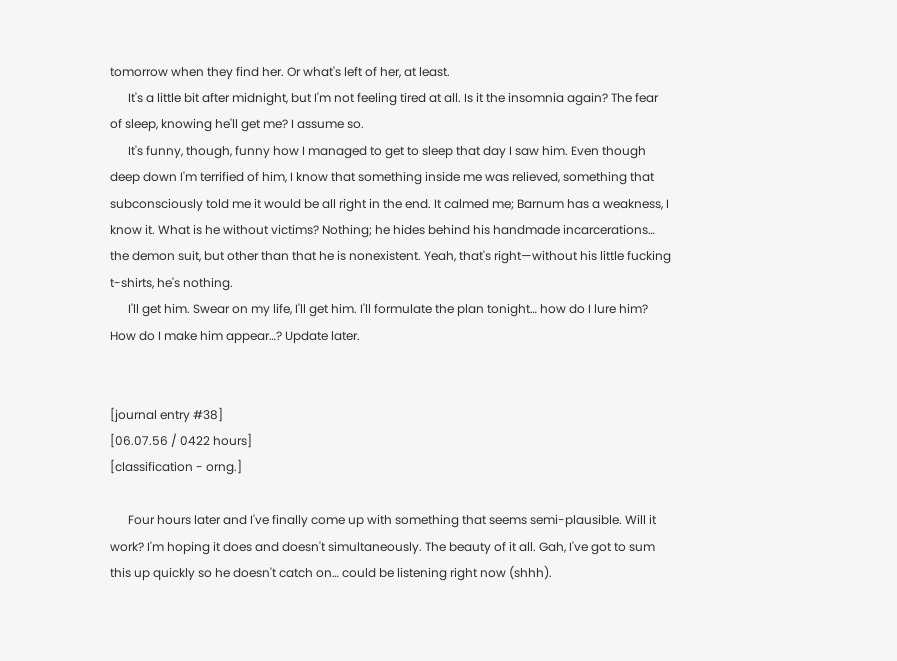tomorrow when they find her. Or what's left of her, at least.
      It's a little bit after midnight, but I'm not feeling tired at all. Is it the insomnia again? The fear of sleep, knowing he'll get me? I assume so.
      It's funny, though, funny how I managed to get to sleep that day I saw him. Even though deep down I'm terrified of him, I know that something inside me was relieved, something that subconsciously told me it would be all right in the end. It calmed me; Barnum has a weakness, I know it. What is he without victims? Nothing; he hides behind his handmade incarcerations… the demon suit, but other than that he is nonexistent. Yeah, that's right—without his little fucking t-shirts, he's nothing.
      I'll get him. Swear on my life, I'll get him. I'll formulate the plan tonight… how do I lure him? How do I make him appear…? Update later.


[journal entry #38]
[06.07.56 / 0422 hours]
[classification - orng.]

      Four hours later and I've finally come up with something that seems semi-plausible. Will it work? I'm hoping it does and doesn't simultaneously. The beauty of it all. Gah, I've got to sum this up quickly so he doesn't catch on… could be listening right now (shhh).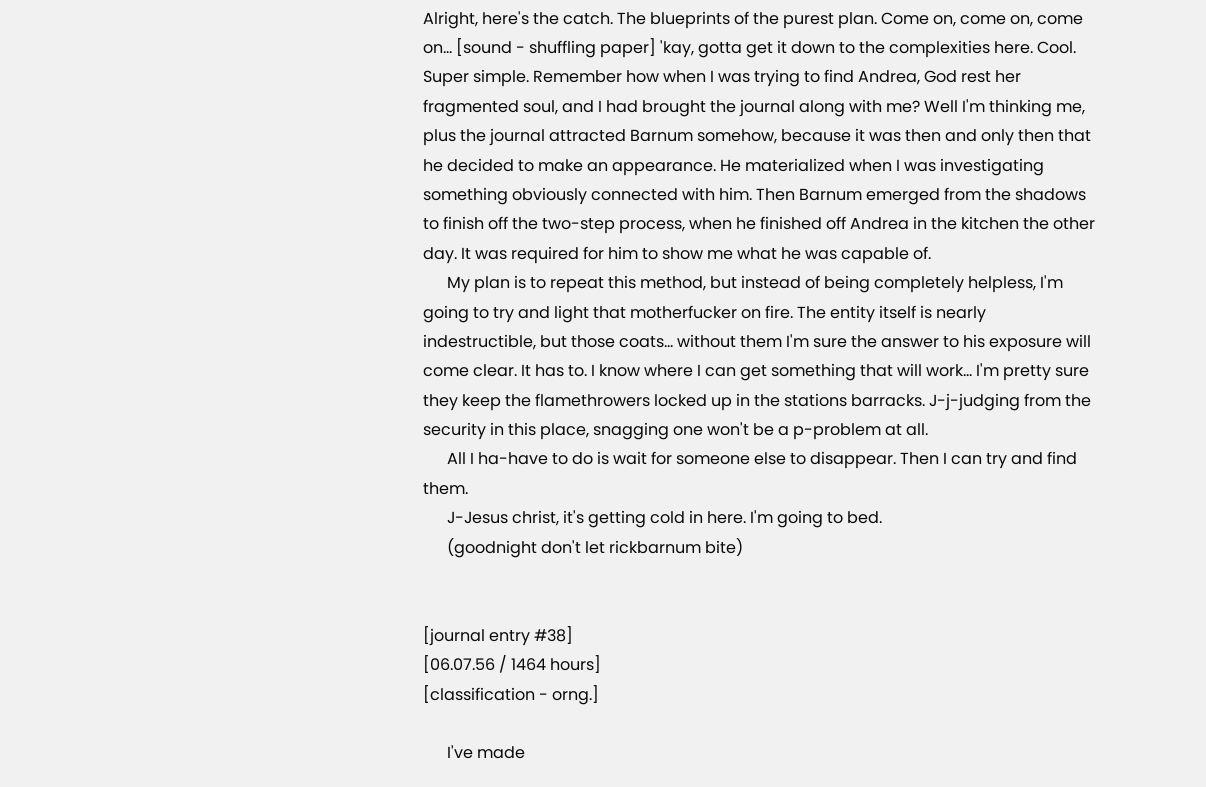Alright, here's the catch. The blueprints of the purest plan. Come on, come on, come on… [sound - shuffling paper] 'kay, gotta get it down to the complexities here. Cool. Super simple. Remember how when I was trying to find Andrea, God rest her fragmented soul, and I had brought the journal along with me? Well I'm thinking me, plus the journal attracted Barnum somehow, because it was then and only then that he decided to make an appearance. He materialized when I was investigating something obviously connected with him. Then Barnum emerged from the shadows to finish off the two-step process, when he finished off Andrea in the kitchen the other day. It was required for him to show me what he was capable of.
      My plan is to repeat this method, but instead of being completely helpless, I'm going to try and light that motherfucker on fire. The entity itself is nearly indestructible, but those coats… without them I'm sure the answer to his exposure will come clear. It has to. I know where I can get something that will work… I'm pretty sure they keep the flamethrowers locked up in the stations barracks. J-j-judging from the security in this place, snagging one won't be a p-problem at all.
      All I ha-have to do is wait for someone else to disappear. Then I can try and find them.
      J-Jesus christ, it's getting cold in here. I'm going to bed.
      (goodnight don't let rickbarnum bite)


[journal entry #38]
[06.07.56 / 1464 hours]
[classification - orng.]

      I've made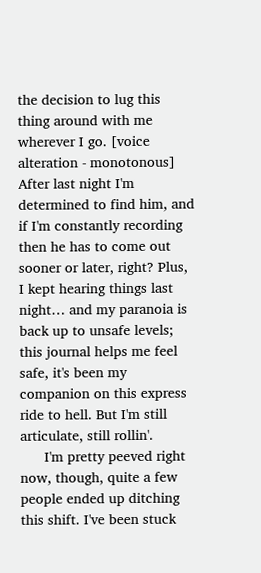the decision to lug this thing around with me wherever I go. [voice alteration - monotonous] After last night I'm determined to find him, and if I'm constantly recording then he has to come out sooner or later, right? Plus, I kept hearing things last night… and my paranoia is back up to unsafe levels; this journal helps me feel safe, it's been my companion on this express ride to hell. But I'm still articulate, still rollin'.
      I'm pretty peeved right now, though, quite a few people ended up ditching this shift. I've been stuck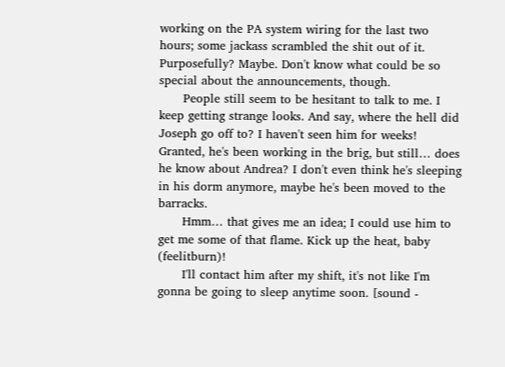working on the PA system wiring for the last two hours; some jackass scrambled the shit out of it. Purposefully? Maybe. Don't know what could be so special about the announcements, though.
      People still seem to be hesitant to talk to me. I keep getting strange looks. And say, where the hell did Joseph go off to? I haven't seen him for weeks! Granted, he's been working in the brig, but still… does he know about Andrea? I don't even think he's sleeping in his dorm anymore, maybe he's been moved to the barracks.
      Hmm… that gives me an idea; I could use him to get me some of that flame. Kick up the heat, baby (feelitburn)!
      I'll contact him after my shift, it's not like I'm gonna be going to sleep anytime soon. [sound -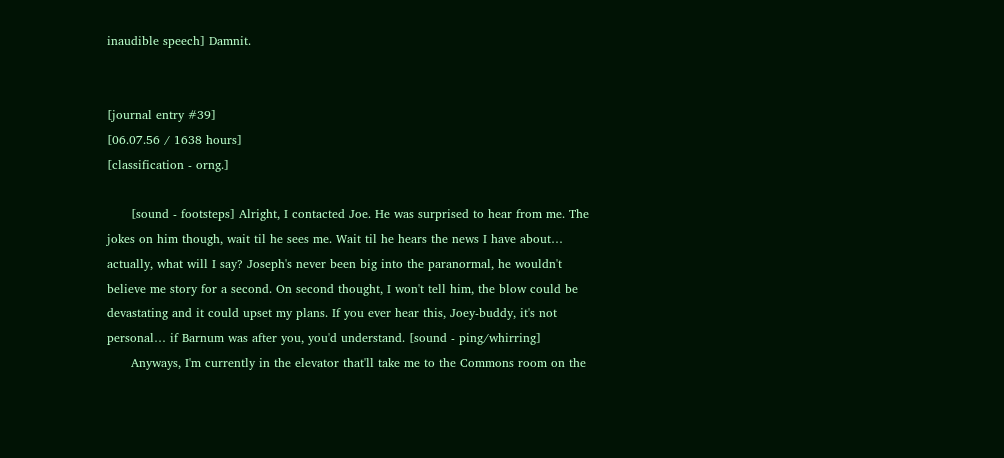inaudible speech] Damnit.


[journal entry #39]
[06.07.56 / 1638 hours]
[classification - orng.]

      [sound - footsteps] Alright, I contacted Joe. He was surprised to hear from me. The jokes on him though, wait til he sees me. Wait til he hears the news I have about… actually, what will I say? Joseph's never been big into the paranormal, he wouldn't believe me story for a second. On second thought, I won't tell him, the blow could be devastating and it could upset my plans. If you ever hear this, Joey-buddy, it's not personal… if Barnum was after you, you'd understand. [sound - ping/whirring]
      Anyways, I'm currently in the elevator that'll take me to the Commons room on the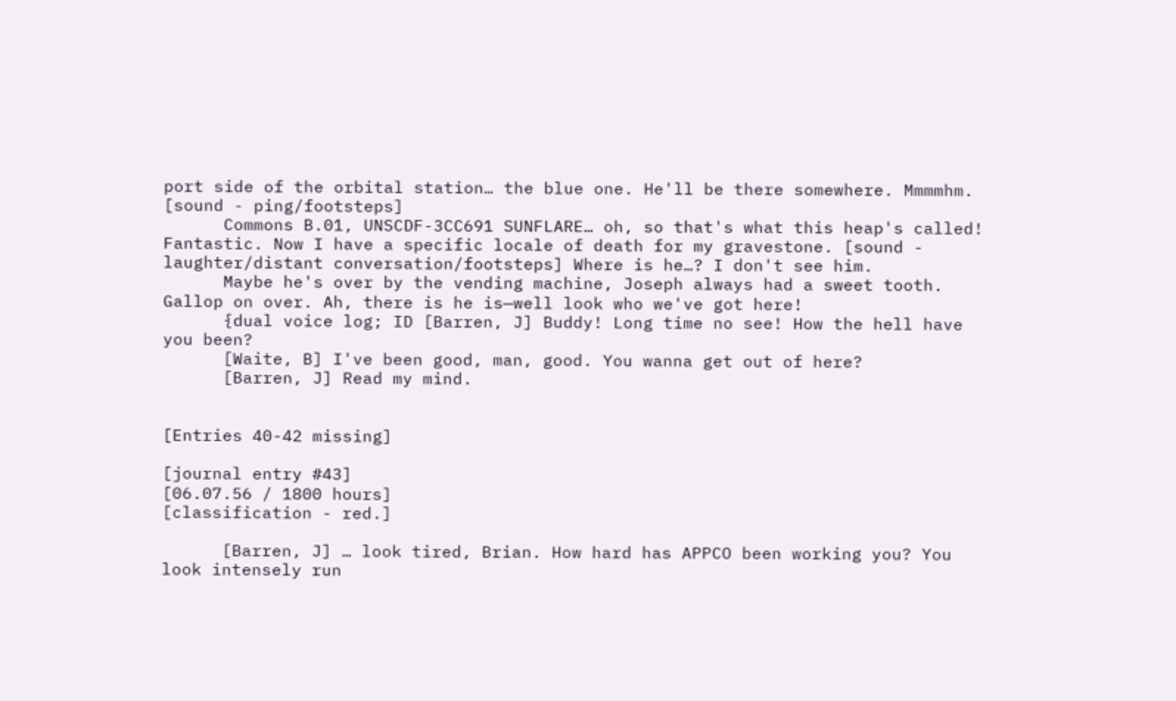port side of the orbital station… the blue one. He'll be there somewhere. Mmmmhm. [sound - ping/footsteps]
      Commons B.01, UNSCDF-3CC691 SUNFLARE… oh, so that's what this heap's called! Fantastic. Now I have a specific locale of death for my gravestone. [sound - laughter/distant conversation/footsteps] Where is he…? I don't see him.
      Maybe he's over by the vending machine, Joseph always had a sweet tooth. Gallop on over. Ah, there is he is—well look who we've got here!
      {dual voice log; ID [Barren, J] Buddy! Long time no see! How the hell have you been?
      [Waite, B] I've been good, man, good. You wanna get out of here?
      [Barren, J] Read my mind.


[Entries 40-42 missing]

[journal entry #43]
[06.07.56 / 1800 hours]
[classification - red.]

      [Barren, J] … look tired, Brian. How hard has APPCO been working you? You look intensely run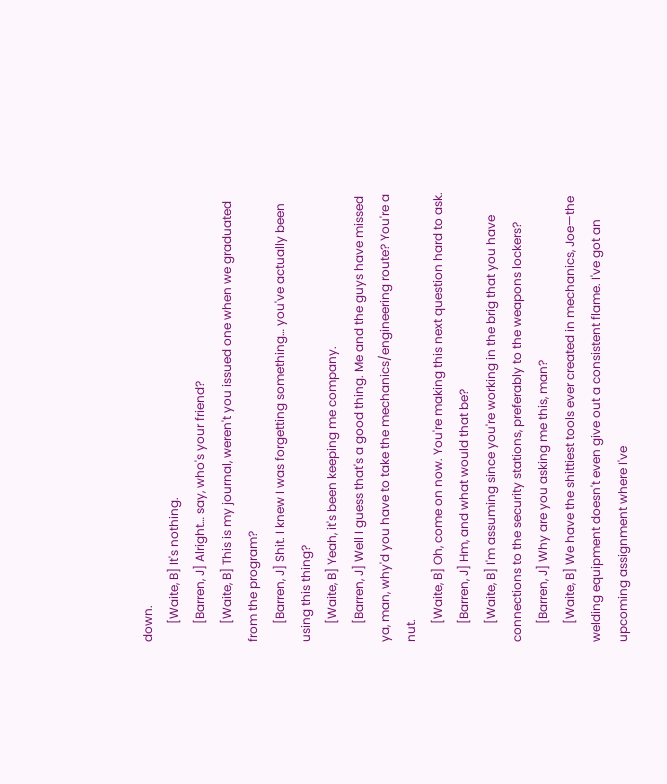down.
      [Waite, B] It's nothing.
      [Barren, J] Alright… say, who's your friend?
      [Waite, B] This is my journal, weren't you issued one when we graduated from the program?
      [Barren, J] Shit. I knew I was forgetting something… you've actually been using this thing?
      [Waite, B] Yeah, it's been keeping me company.
      [Barren, J] Well I guess that's a good thing. Me and the guys have missed ya, man, why'd you have to take the mechanics/engineering route? You're a nut.
      [Waite, B] Oh, come on now. You're making this next question hard to ask.
      [Barren, J] Hm, and what would that be?
      [Waite, B] I'm assuming since you're working in the brig that you have connections to the security stations, preferably to the weapons lockers?
      [Barren, J] Why are you asking me this, man?
      [Waite, B] We have the shittiest tools ever created in mechanics, Joe—the welding equipment doesn't even give out a consistent flame. I've got an upcoming assignment where I've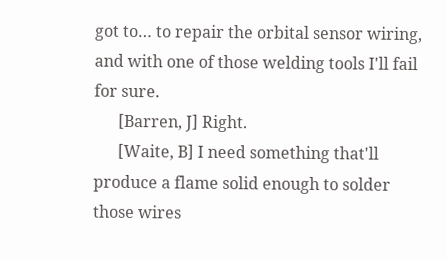got to… to repair the orbital sensor wiring, and with one of those welding tools I'll fail for sure.
      [Barren, J] Right.
      [Waite, B] I need something that'll produce a flame solid enough to solder those wires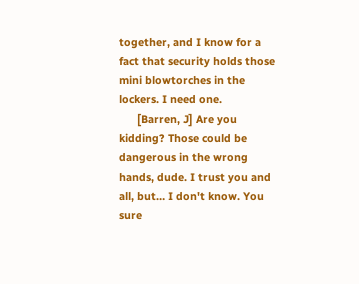together, and I know for a fact that security holds those mini blowtorches in the lockers. I need one.
      [Barren, J] Are you kidding? Those could be dangerous in the wrong hands, dude. I trust you and all, but… I don't know. You sure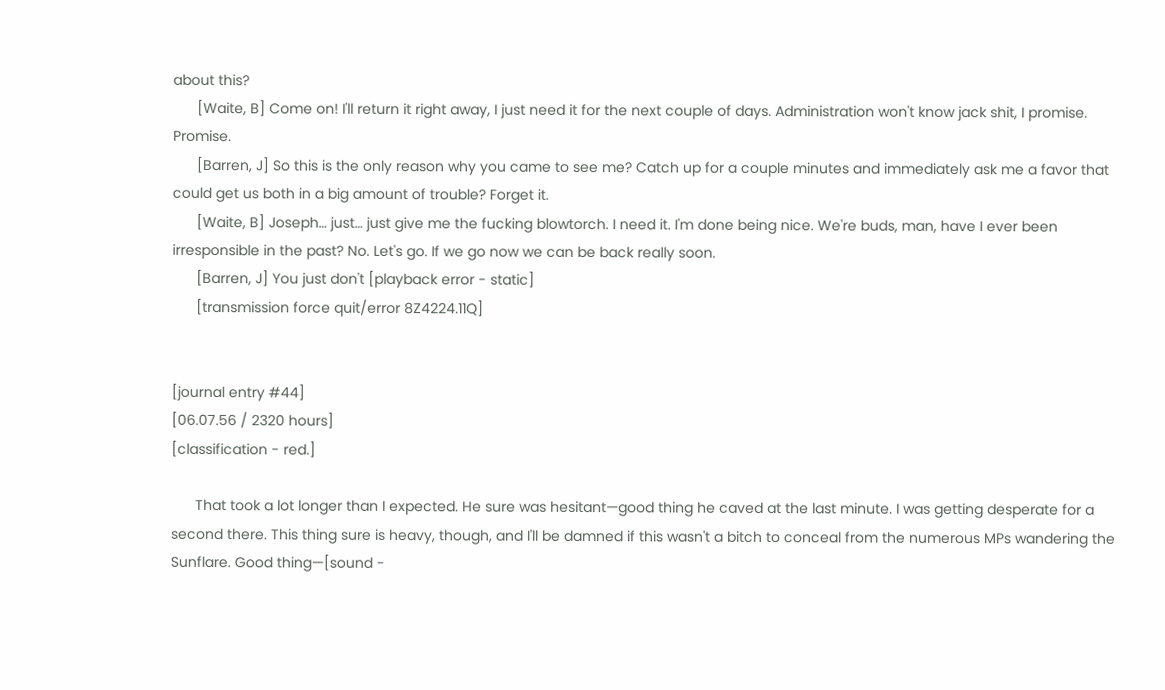about this?
      [Waite, B] Come on! I'll return it right away, I just need it for the next couple of days. Administration won't know jack shit, I promise. Promise.
      [Barren, J] So this is the only reason why you came to see me? Catch up for a couple minutes and immediately ask me a favor that could get us both in a big amount of trouble? Forget it.
      [Waite, B] Joseph… just… just give me the fucking blowtorch. I need it. I'm done being nice. We're buds, man, have I ever been irresponsible in the past? No. Let's go. If we go now we can be back really soon.
      [Barren, J] You just don't [playback error - static]
      [transmission force quit/error 8Z4224.11Q]


[journal entry #44]
[06.07.56 / 2320 hours]
[classification - red.]

      That took a lot longer than I expected. He sure was hesitant—good thing he caved at the last minute. I was getting desperate for a second there. This thing sure is heavy, though, and I'll be damned if this wasn't a bitch to conceal from the numerous MPs wandering the Sunflare. Good thing—[sound -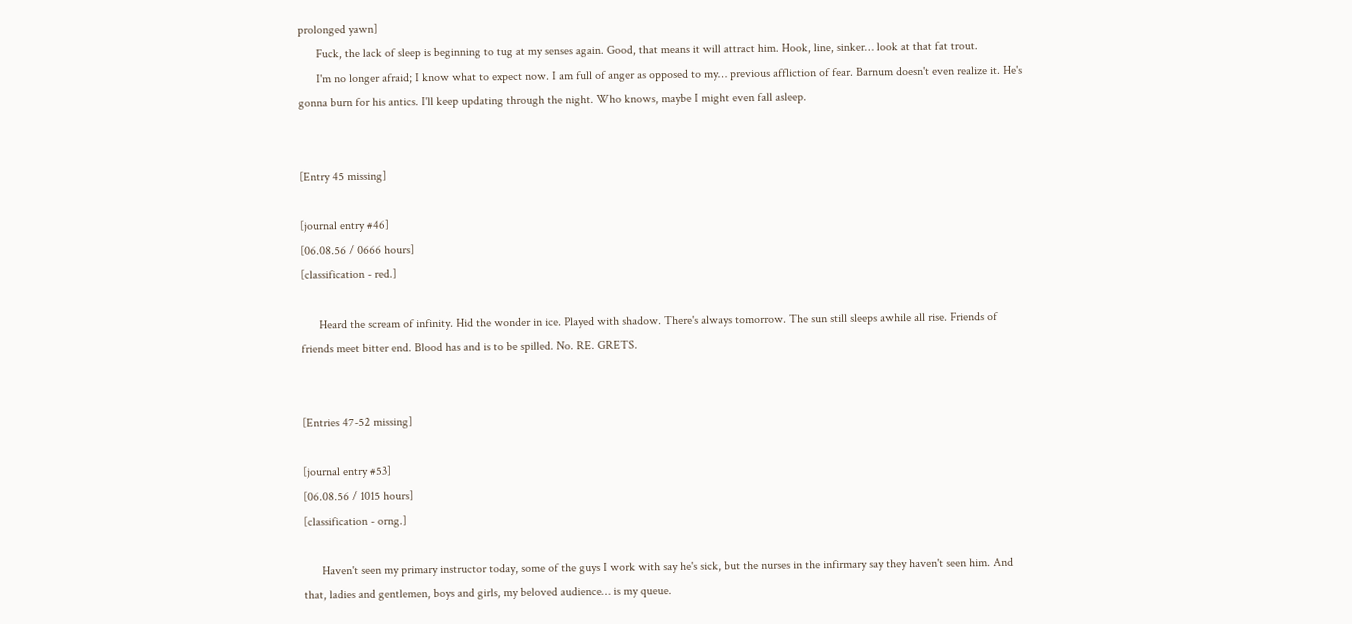prolonged yawn]
      Fuck, the lack of sleep is beginning to tug at my senses again. Good, that means it will attract him. Hook, line, sinker… look at that fat trout.
      I'm no longer afraid; I know what to expect now. I am full of anger as opposed to my… previous affliction of fear. Barnum doesn't even realize it. He's gonna burn for his antics. I'll keep updating through the night. Who knows, maybe I might even fall asleep.


[Entry 45 missing]

[journal entry #46]
[06.08.56 / 0666 hours]
[classification - red.]

      Heard the scream of infinity. Hid the wonder in ice. Played with shadow. There's always tomorrow. The sun still sleeps awhile all rise. Friends of friends meet bitter end. Blood has and is to be spilled. No. RE. GRETS.


[Entries 47-52 missing]

[journal entry #53]
[06.08.56 / 1015 hours]
[classification - orng.]

      Haven't seen my primary instructor today, some of the guys I work with say he's sick, but the nurses in the infirmary say they haven't seen him. And that, ladies and gentlemen, boys and girls, my beloved audience… is my queue.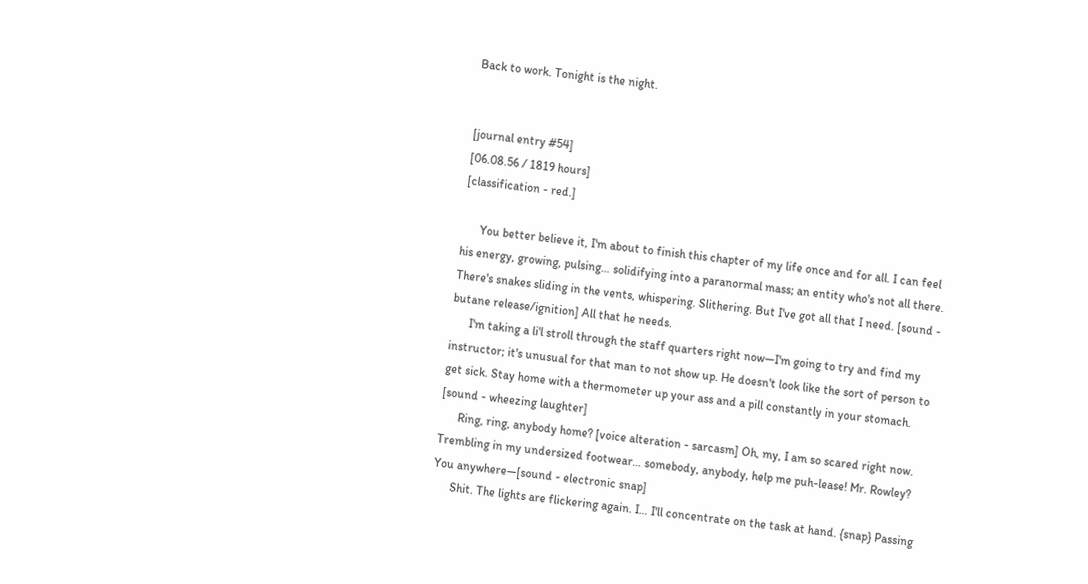Back to work. Tonight is the night.


[journal entry #54]
[06.08.56 / 1819 hours]
[classification - red.]

      You better believe it, I'm about to finish this chapter of my life once and for all. I can feel his energy, growing, pulsing… solidifying into a paranormal mass; an entity who's not all there. There's snakes sliding in the vents, whispering. Slithering. But I've got all that I need. [sound - butane release/ignition] All that he needs.
      I'm taking a li'l stroll through the staff quarters right now—I'm going to try and find my instructor; it's unusual for that man to not show up. He doesn't look like the sort of person to get sick. Stay home with a thermometer up your ass and a pill constantly in your stomach. [sound - wheezing laughter]
      Ring, ring, anybody home? [voice alteration - sarcasm] Oh, my, I am so scared right now. Trembling in my undersized footwear… somebody, anybody, help me puh-lease! Mr. Rowley? You anywhere—[sound - electronic snap]
      Shit. The lights are flickering again. I… I'll concentrate on the task at hand. {snap} Passing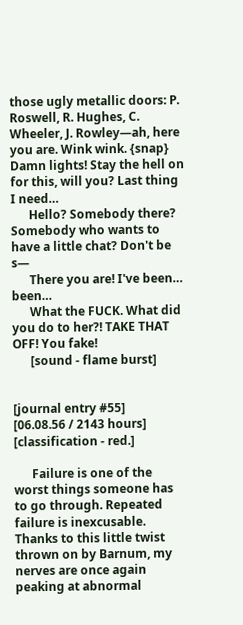those ugly metallic doors: P. Roswell, R. Hughes, C. Wheeler, J. Rowley—ah, here you are. Wink wink. {snap} Damn lights! Stay the hell on for this, will you? Last thing I need…
      Hello? Somebody there? Somebody who wants to have a little chat? Don't be s—
      There you are! I've been… been…
      What the FUCK. What did you do to her?! TAKE THAT OFF! You fake!
      [sound - flame burst]


[journal entry #55]
[06.08.56 / 2143 hours]
[classification - red.]

      Failure is one of the worst things someone has to go through. Repeated failure is inexcusable. Thanks to this little twist thrown on by Barnum, my nerves are once again peaking at abnormal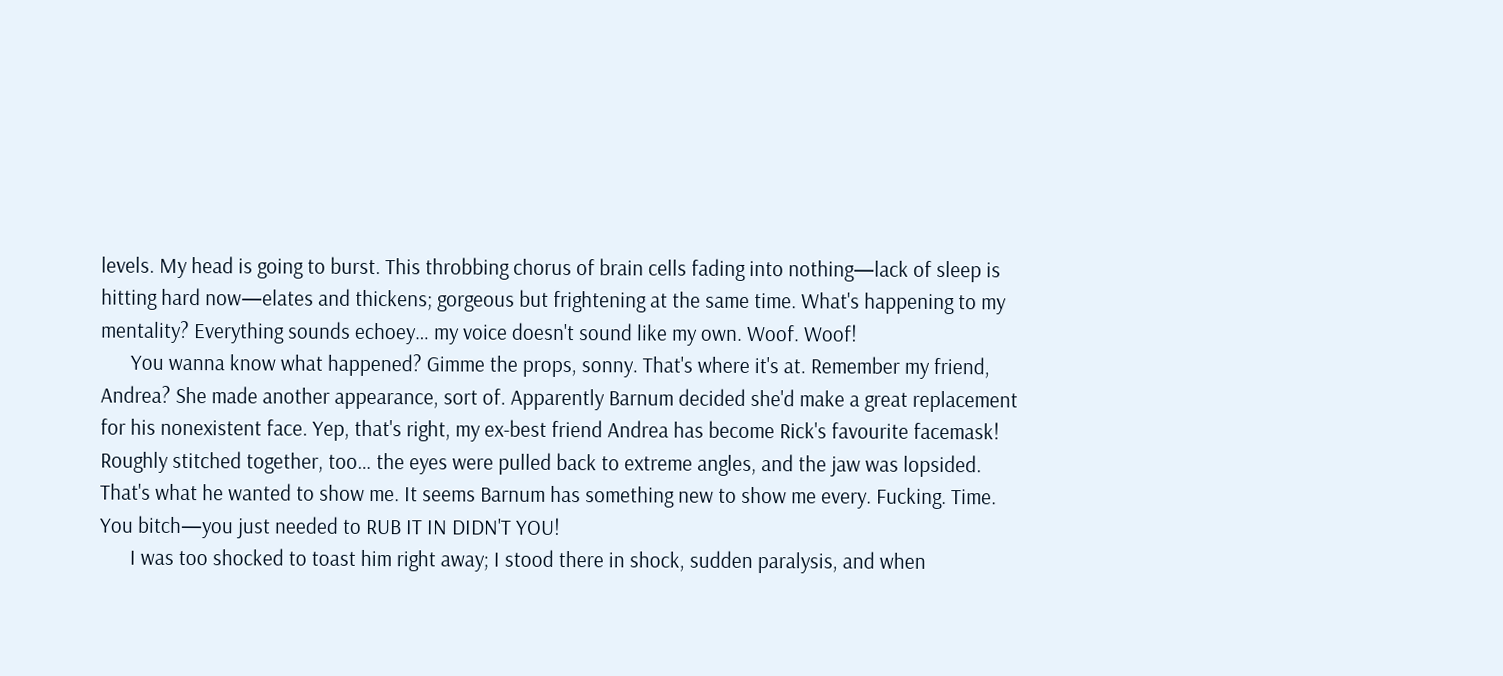levels. My head is going to burst. This throbbing chorus of brain cells fading into nothing—lack of sleep is hitting hard now—elates and thickens; gorgeous but frightening at the same time. What's happening to my mentality? Everything sounds echoey… my voice doesn't sound like my own. Woof. Woof!
      You wanna know what happened? Gimme the props, sonny. That's where it's at. Remember my friend, Andrea? She made another appearance, sort of. Apparently Barnum decided she'd make a great replacement for his nonexistent face. Yep, that's right, my ex-best friend Andrea has become Rick's favourite facemask! Roughly stitched together, too… the eyes were pulled back to extreme angles, and the jaw was lopsided. That's what he wanted to show me. It seems Barnum has something new to show me every. Fucking. Time. You bitch—you just needed to RUB IT IN DIDN'T YOU!
      I was too shocked to toast him right away; I stood there in shock, sudden paralysis, and when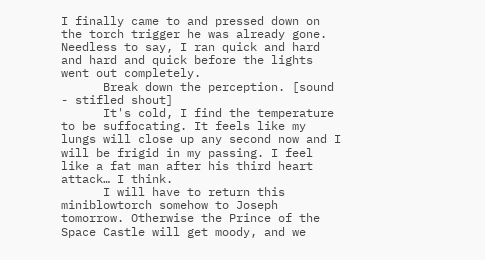I finally came to and pressed down on the torch trigger he was already gone. Needless to say, I ran quick and hard and hard and quick before the lights went out completely.
      Break down the perception. [sound - stifled shout]
      It's cold, I find the temperature to be suffocating. It feels like my lungs will close up any second now and I will be frigid in my passing. I feel like a fat man after his third heart attack… I think.
      I will have to return this miniblowtorch somehow to Joseph tomorrow. Otherwise the Prince of the Space Castle will get moody, and we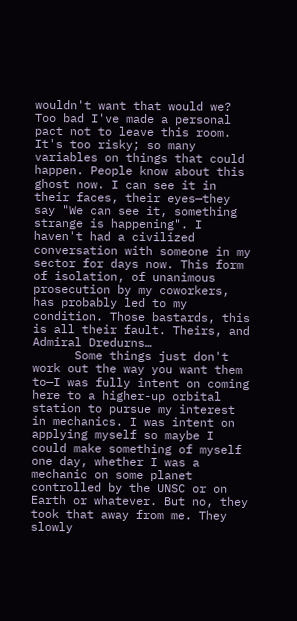wouldn't want that would we? Too bad I've made a personal pact not to leave this room. It's too risky; so many variables on things that could happen. People know about this ghost now. I can see it in their faces, their eyes—they say "We can see it, something strange is happening". I haven't had a civilized conversation with someone in my sector for days now. This form of isolation, of unanimous prosecution by my coworkers, has probably led to my condition. Those bastards, this is all their fault. Theirs, and Admiral Dredurns…
      Some things just don't work out the way you want them to—I was fully intent on coming here to a higher-up orbital station to pursue my interest in mechanics. I was intent on applying myself so maybe I could make something of myself one day, whether I was a mechanic on some planet controlled by the UNSC or on Earth or whatever. But no, they took that away from me. They slowly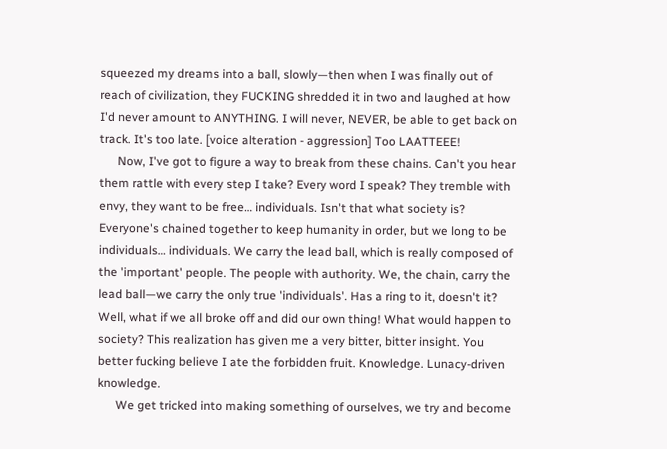squeezed my dreams into a ball, slowly—then when I was finally out of reach of civilization, they FUCKING shredded it in two and laughed at how I'd never amount to ANYTHING. I will never, NEVER, be able to get back on track. It's too late. [voice alteration - aggression] Too LAATTEEE!
      Now, I've got to figure a way to break from these chains. Can't you hear them rattle with every step I take? Every word I speak? They tremble with envy, they want to be free… individuals. Isn't that what society is? Everyone's chained together to keep humanity in order, but we long to be individuals… individuals. We carry the lead ball, which is really composed of the 'important' people. The people with authority. We, the chain, carry the lead ball—we carry the only true 'individuals'. Has a ring to it, doesn't it? Well, what if we all broke off and did our own thing! What would happen to society? This realization has given me a very bitter, bitter insight. You better fucking believe I ate the forbidden fruit. Knowledge. Lunacy-driven knowledge.
      We get tricked into making something of ourselves, we try and become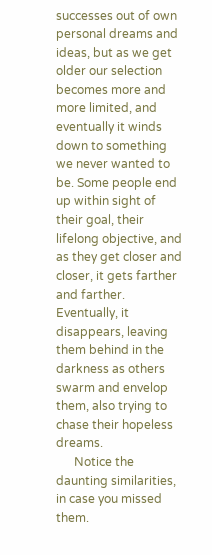successes out of own personal dreams and ideas, but as we get older our selection becomes more and more limited, and eventually it winds down to something we never wanted to be. Some people end up within sight of their goal, their lifelong objective, and as they get closer and closer, it gets farther and farther. Eventually, it disappears, leaving them behind in the darkness as others swarm and envelop them, also trying to chase their hopeless dreams.
      Notice the daunting similarities, in case you missed them.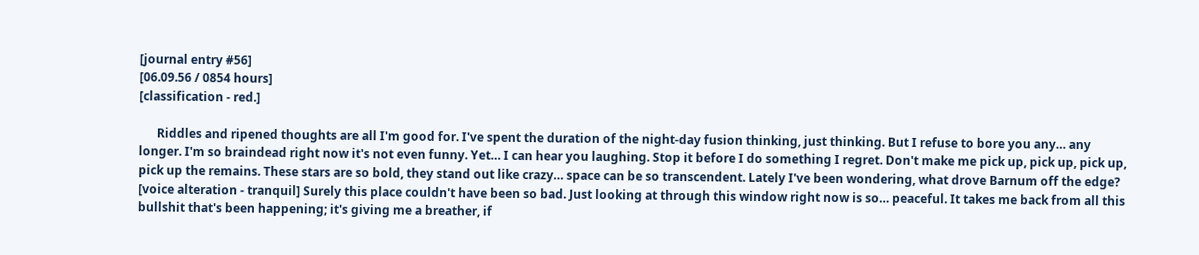[journal entry #56]
[06.09.56 / 0854 hours]
[classification - red.]

      Riddles and ripened thoughts are all I'm good for. I've spent the duration of the night-day fusion thinking, just thinking. But I refuse to bore you any… any longer. I'm so braindead right now it's not even funny. Yet… I can hear you laughing. Stop it before I do something I regret. Don't make me pick up, pick up, pick up, pick up the remains. These stars are so bold, they stand out like crazy… space can be so transcendent. Lately I've been wondering, what drove Barnum off the edge? [voice alteration - tranquil] Surely this place couldn't have been so bad. Just looking at through this window right now is so… peaceful. It takes me back from all this bullshit that's been happening; it's giving me a breather, if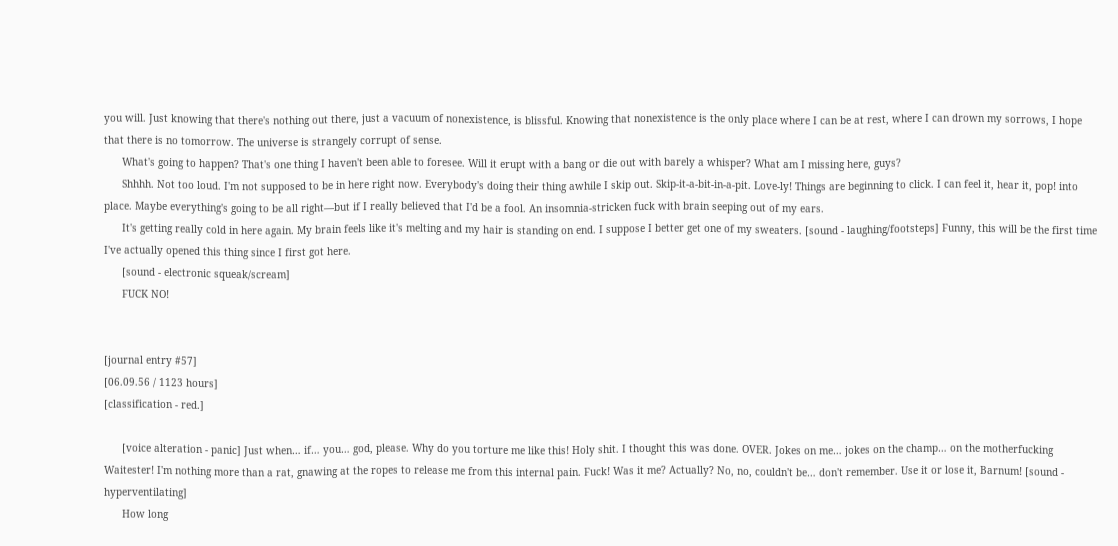you will. Just knowing that there's nothing out there, just a vacuum of nonexistence, is blissful. Knowing that nonexistence is the only place where I can be at rest, where I can drown my sorrows, I hope that there is no tomorrow. The universe is strangely corrupt of sense.
      What's going to happen? That's one thing I haven't been able to foresee. Will it erupt with a bang or die out with barely a whisper? What am I missing here, guys?
      Shhhh. Not too loud. I'm not supposed to be in here right now. Everybody's doing their thing awhile I skip out. Skip-it-a-bit-in-a-pit. Love-ly! Things are beginning to click. I can feel it, hear it, pop! into place. Maybe everything's going to be all right—but if I really believed that I'd be a fool. An insomnia-stricken fuck with brain seeping out of my ears.
      It's getting really cold in here again. My brain feels like it's melting and my hair is standing on end. I suppose I better get one of my sweaters. [sound - laughing/footsteps] Funny, this will be the first time I've actually opened this thing since I first got here.
      [sound - electronic squeak/scream]
      FUCK NO!


[journal entry #57]
[06.09.56 / 1123 hours]
[classification - red.]

      [voice alteration - panic] Just when… if… you… god, please. Why do you torture me like this! Holy shit. I thought this was done. OVER. Jokes on me… jokes on the champ… on the motherfucking Waitester! I'm nothing more than a rat, gnawing at the ropes to release me from this internal pain. Fuck! Was it me? Actually? No, no, couldn't be… don't remember. Use it or lose it, Barnum! [sound - hyperventilating]
      How long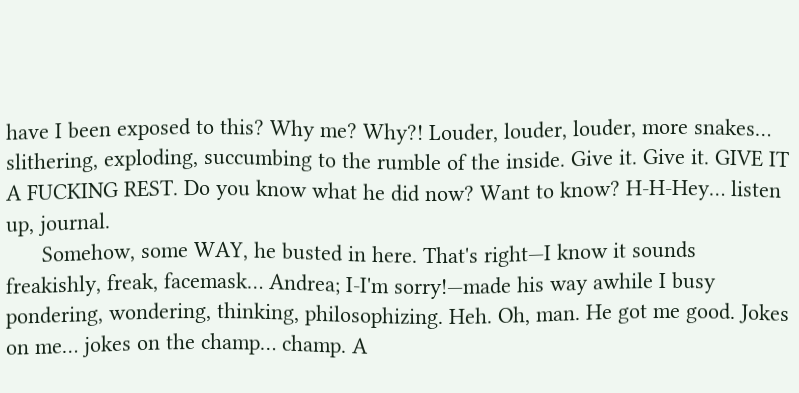have I been exposed to this? Why me? Why?! Louder, louder, louder, more snakes… slithering, exploding, succumbing to the rumble of the inside. Give it. Give it. GIVE IT A FUCKING REST. Do you know what he did now? Want to know? H-H-Hey… listen up, journal.
      Somehow, some WAY, he busted in here. That's right—I know it sounds freakishly, freak, facemask… Andrea; I-I'm sorry!—made his way awhile I busy pondering, wondering, thinking, philosophizing. Heh. Oh, man. He got me good. Jokes on me… jokes on the champ… champ. A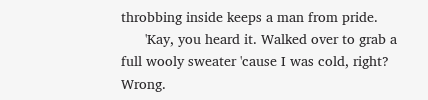throbbing inside keeps a man from pride.
      'Kay, you heard it. Walked over to grab a full wooly sweater 'cause I was cold, right? Wrong.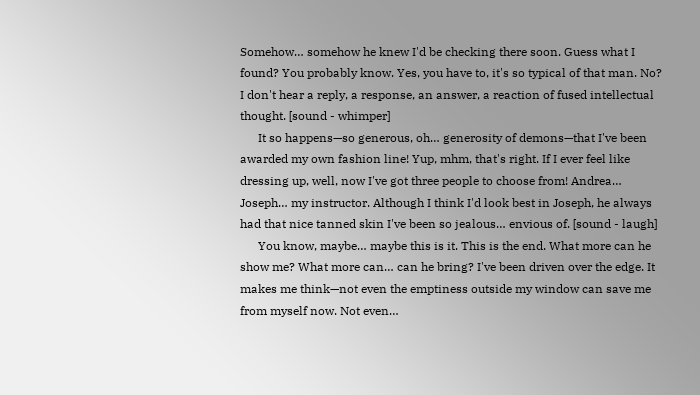Somehow… somehow he knew I'd be checking there soon. Guess what I found? You probably know. Yes, you have to, it's so typical of that man. No? I don't hear a reply, a response, an answer, a reaction of fused intellectual thought. [sound - whimper]
      It so happens—so generous, oh… generosity of demons—that I've been awarded my own fashion line! Yup, mhm, that's right. If I ever feel like dressing up, well, now I've got three people to choose from! Andrea… Joseph… my instructor. Although I think I'd look best in Joseph, he always had that nice tanned skin I've been so jealous… envious of. [sound - laugh]
      You know, maybe… maybe this is it. This is the end. What more can he show me? What more can… can he bring? I've been driven over the edge. It makes me think—not even the emptiness outside my window can save me from myself now. Not even…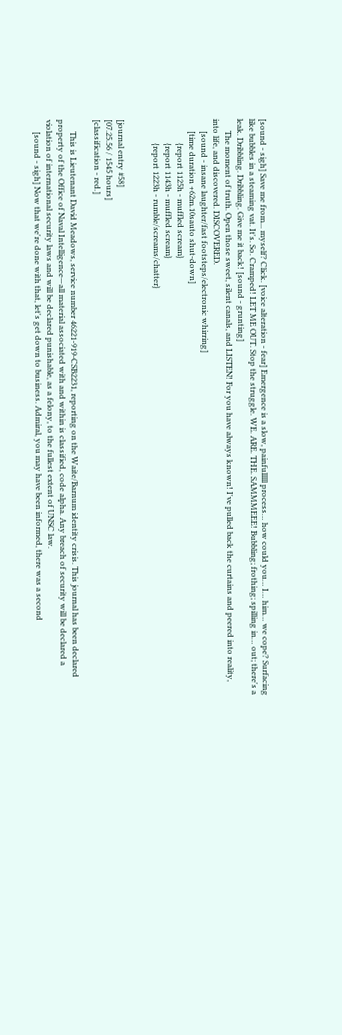[sound - sigh] Save me from... myself? Click. [voice alteration - fear] Emergence is a slow, painfulllll process… how could you… I… him… we cope? Surfacing like bubbles in a steaming vat. It's. So. Cramped! LET ME OUT. Stop the struggle. WE. ARE. THE. SAMMMEEE! Bubbling; frothing; spilling in… out; there's a leak. Dribbling. Dribbling. Give me it back! [sound - grunting]
      The moment of truth. Open those sweet, silent canals, and LISTEN! For you have always known! I've pulled back the curtains and peered into reality, into life, and discovered. DISCOVERED.
      [sound - insane laughter/fast footsteps/electronic whirring]
      [time duration +62m.10sauto shut-down]
            {report 1125h - muffled scream}
            {report 1143h - muffled scream}
            {report 1223h - rumble/screams/chatter}


[journal entry #58]
[07.25.56 / 1545 hours]
[classification - red.]

      This is Lieutenant David Meadows, service number 46221-919-CSB2231, reporting on the Waite/Barnum identity crisis. This journal has been declared property of the Office of Naval Intelligence—all material associated with and within is classified, code alpha. Any breach of security will be declared a violation of international security laws and will be declared punishable, as a felony, to the fullest extent of UNSC law.
      [sound - sigh] Now that we're done with that, let's get down to business. Admiral, you may have been informed, there was a second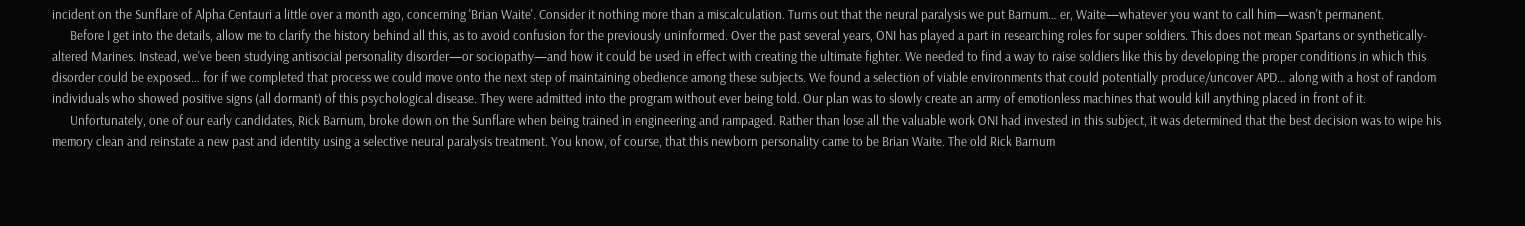incident on the Sunflare of Alpha Centauri a little over a month ago, concerning 'Brian Waite'. Consider it nothing more than a miscalculation. Turns out that the neural paralysis we put Barnum… er, Waite—whatever you want to call him—wasn't permanent.
      Before I get into the details, allow me to clarify the history behind all this, as to avoid confusion for the previously uninformed. Over the past several years, ONI has played a part in researching roles for super soldiers. This does not mean Spartans or synthetically-altered Marines. Instead, we've been studying antisocial personality disorder—or sociopathy—and how it could be used in effect with creating the ultimate fighter. We needed to find a way to raise soldiers like this by developing the proper conditions in which this disorder could be exposed… for if we completed that process we could move onto the next step of maintaining obedience among these subjects. We found a selection of viable environments that could potentially produce/uncover APD… along with a host of random individuals who showed positive signs (all dormant) of this psychological disease. They were admitted into the program without ever being told. Our plan was to slowly create an army of emotionless machines that would kill anything placed in front of it.
      Unfortunately, one of our early candidates, Rick Barnum, broke down on the Sunflare when being trained in engineering and rampaged. Rather than lose all the valuable work ONI had invested in this subject, it was determined that the best decision was to wipe his memory clean and reinstate a new past and identity using a selective neural paralysis treatment. You know, of course, that this newborn personality came to be Brian Waite. The old Rick Barnum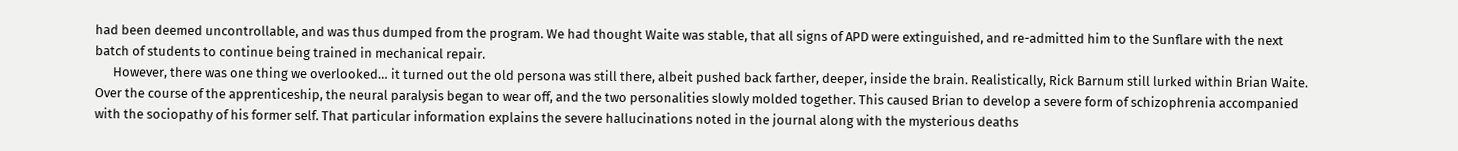had been deemed uncontrollable, and was thus dumped from the program. We had thought Waite was stable, that all signs of APD were extinguished, and re-admitted him to the Sunflare with the next batch of students to continue being trained in mechanical repair.
      However, there was one thing we overlooked… it turned out the old persona was still there, albeit pushed back farther, deeper, inside the brain. Realistically, Rick Barnum still lurked within Brian Waite. Over the course of the apprenticeship, the neural paralysis began to wear off, and the two personalities slowly molded together. This caused Brian to develop a severe form of schizophrenia accompanied with the sociopathy of his former self. That particular information explains the severe hallucinations noted in the journal along with the mysterious deaths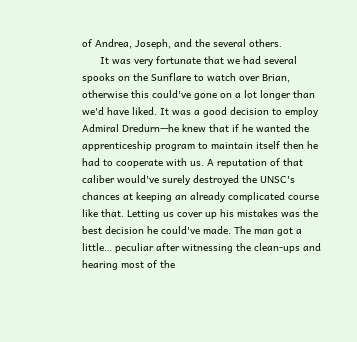of Andrea, Joseph, and the several others.
      It was very fortunate that we had several spooks on the Sunflare to watch over Brian, otherwise this could've gone on a lot longer than we'd have liked. It was a good decision to employ Admiral Dredurn—he knew that if he wanted the apprenticeship program to maintain itself then he had to cooperate with us. A reputation of that caliber would've surely destroyed the UNSC's chances at keeping an already complicated course like that. Letting us cover up his mistakes was the best decision he could've made. The man got a little… peculiar after witnessing the clean-ups and hearing most of the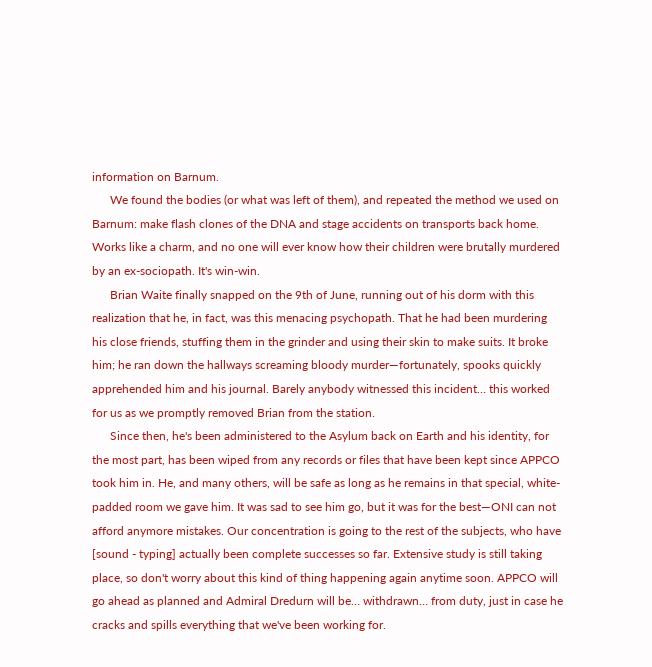information on Barnum.
      We found the bodies (or what was left of them), and repeated the method we used on Barnum: make flash clones of the DNA and stage accidents on transports back home. Works like a charm, and no one will ever know how their children were brutally murdered by an ex-sociopath. It's win-win.
      Brian Waite finally snapped on the 9th of June, running out of his dorm with this realization that he, in fact, was this menacing psychopath. That he had been murdering his close friends, stuffing them in the grinder and using their skin to make suits. It broke him; he ran down the hallways screaming bloody murder—fortunately, spooks quickly apprehended him and his journal. Barely anybody witnessed this incident… this worked for us as we promptly removed Brian from the station.
      Since then, he's been administered to the Asylum back on Earth and his identity, for the most part, has been wiped from any records or files that have been kept since APPCO took him in. He, and many others, will be safe as long as he remains in that special, white-padded room we gave him. It was sad to see him go, but it was for the best—ONI can not afford anymore mistakes. Our concentration is going to the rest of the subjects, who have [sound - typing] actually been complete successes so far. Extensive study is still taking place, so don't worry about this kind of thing happening again anytime soon. APPCO will go ahead as planned and Admiral Dredurn will be… withdrawn… from duty, just in case he cracks and spills everything that we've been working for.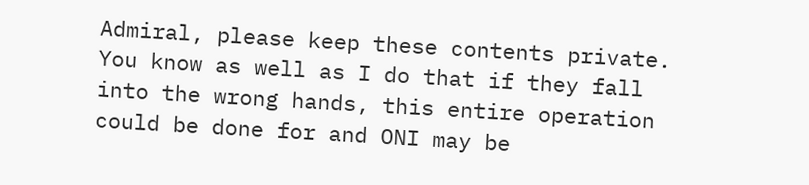Admiral, please keep these contents private. You know as well as I do that if they fall into the wrong hands, this entire operation could be done for and ONI may be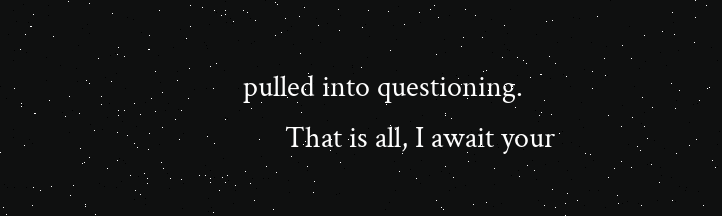pulled into questioning.
      That is all, I await your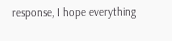response, I hope everything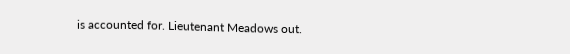is accounted for. Lieutenant Meadows out.